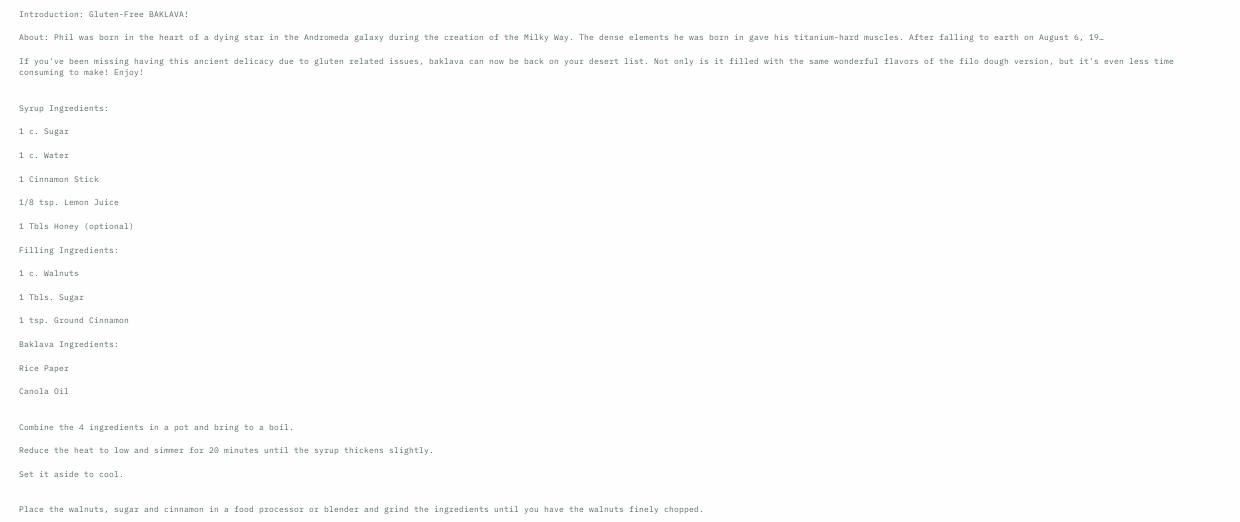Introduction: Gluten-Free BAKLAVA!

About: Phil was born in the heart of a dying star in the Andromeda galaxy during the creation of the Milky Way. The dense elements he was born in gave his titanium-hard muscles. After falling to earth on August 6, 19…

If you've been missing having this ancient delicacy due to gluten related issues, baklava can now be back on your desert list. Not only is it filled with the same wonderful flavors of the filo dough version, but it's even less time consuming to make! Enjoy!


Syrup Ingredients:

1 c. Sugar

1 c. Water

1 Cinnamon Stick

1/8 tsp. Lemon Juice

1 Tbls Honey (optional)

Filling Ingredients:

1 c. Walnuts

1 Tbls. Sugar

1 tsp. Ground Cinnamon

Baklava Ingredients:

Rice Paper

Canola Oil


Combine the 4 ingredients in a pot and bring to a boil.

Reduce the heat to low and simmer for 20 minutes until the syrup thickens slightly.

Set it aside to cool.


Place the walnuts, sugar and cinnamon in a food processor or blender and grind the ingredients until you have the walnuts finely chopped.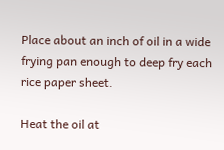Place about an inch of oil in a wide frying pan enough to deep fry each rice paper sheet.

Heat the oil at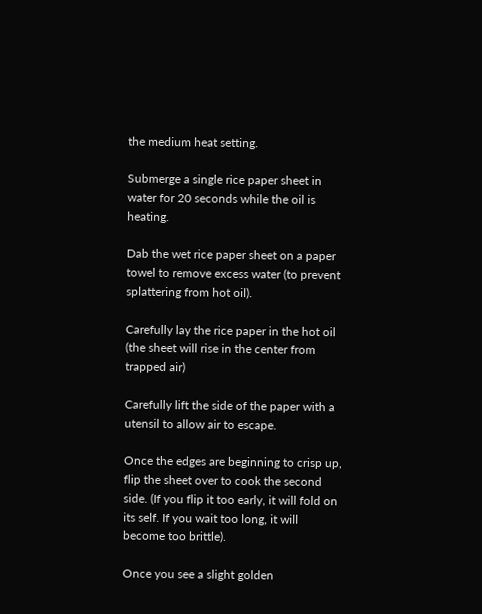the medium heat setting.

Submerge a single rice paper sheet in water for 20 seconds while the oil is heating.

Dab the wet rice paper sheet on a paper towel to remove excess water (to prevent splattering from hot oil).

Carefully lay the rice paper in the hot oil (the sheet will rise in the center from trapped air)

Carefully lift the side of the paper with a utensil to allow air to escape.

Once the edges are beginning to crisp up, flip the sheet over to cook the second side. (If you flip it too early, it will fold on its self. If you wait too long, it will become too brittle).

Once you see a slight golden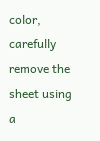color, carefully remove the sheet using a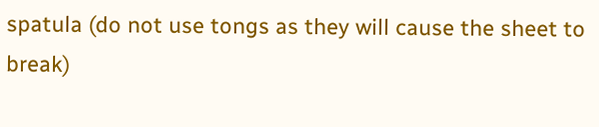spatula (do not use tongs as they will cause the sheet to break)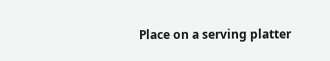Place on a serving platter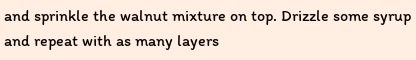and sprinkle the walnut mixture on top. Drizzle some syrup and repeat with as many layers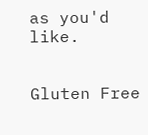as you'd like.


Gluten Free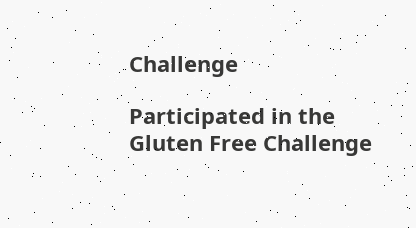Challenge

Participated in the
Gluten Free Challenge